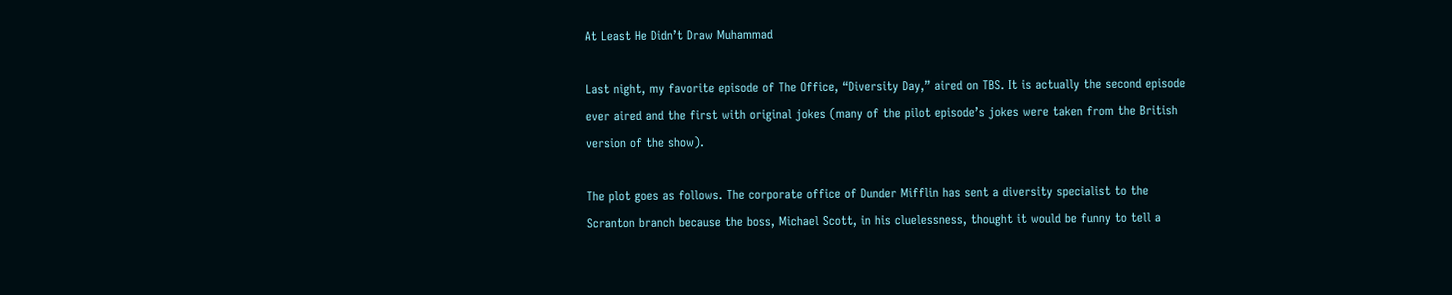At Least He Didn’t Draw Muhammad

Last night, my favorite episode of The Office, “Diversity Day,” aired on TBS. It is actually the second episode ever aired and the first with original jokes (many of the pilot episode’s jokes were taken from the British version of the show).

The plot goes as follows. The corporate office of Dunder Mifflin has sent a diversity specialist to the Scranton branch because the boss, Michael Scott, in his cluelessness, thought it would be funny to tell a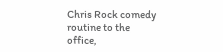Chris Rock comedy routine to the office,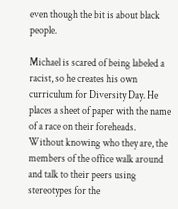even though the bit is about black people.

Michael is scared of being labeled a racist, so he creates his own curriculum for Diversity Day. He places a sheet of paper with the name of a race on their foreheads. Without knowing who they are, the members of the office walk around and talk to their peers using stereotypes for the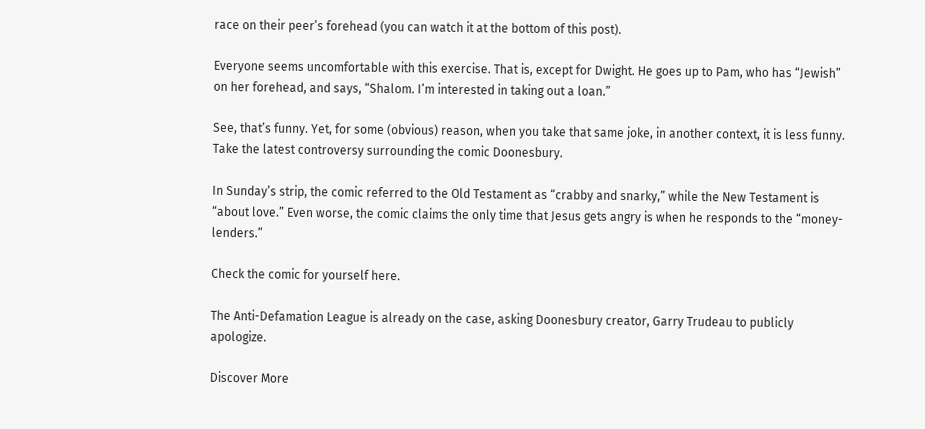race on their peer’s forehead (you can watch it at the bottom of this post).

Everyone seems uncomfortable with this exercise. That is, except for Dwight. He goes up to Pam, who has “Jewish” on her forehead, and says, “Shalom. I’m interested in taking out a loan.”

See, that’s funny. Yet, for some (obvious) reason, when you take that same joke, in another context, it is less funny. Take the latest controversy surrounding the comic Doonesbury.

In Sunday’s strip, the comic referred to the Old Testament as “crabby and snarky,” while the New Testament is “about love.” Even worse, the comic claims the only time that Jesus gets angry is when he responds to the “money-lenders.”

Check the comic for yourself here.

The Anti-Defamation League is already on the case, asking Doonesbury creator, Garry Trudeau to publicly apologize.

Discover More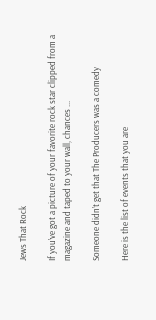Jews That Rock

If you’ve got a picture of your favorite rock star clipped from a magazine and taped to your wall, chances ...

Someone didn’t get that The Producers was a comedy

Here is the list of events that you are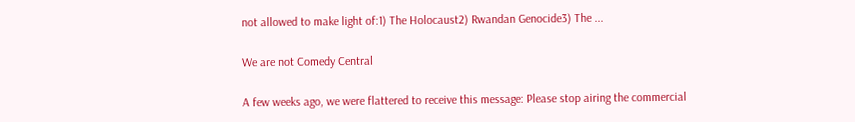not allowed to make light of:1) The Holocaust2) Rwandan Genocide3) The ...

We are not Comedy Central

A few weeks ago, we were flattered to receive this message: Please stop airing the commercial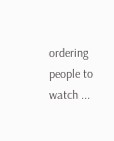ordering people to watch ...